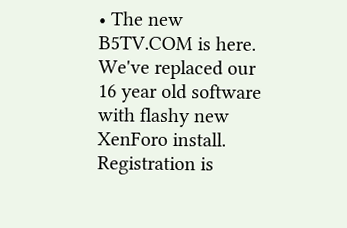• The new B5TV.COM is here. We've replaced our 16 year old software with flashy new XenForo install. Registration is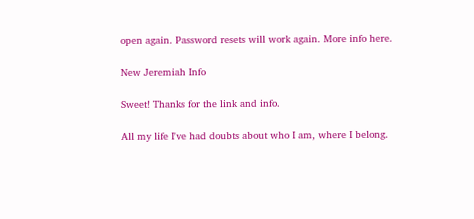open again. Password resets will work again. More info here.

New Jeremiah Info

Sweet! Thanks for the link and info.

All my life I've had doubts about who I am, where I belong.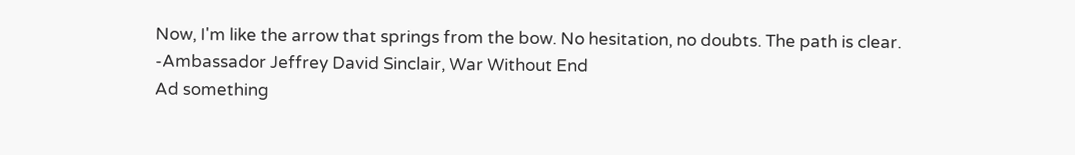Now, I'm like the arrow that springs from the bow. No hesitation, no doubts. The path is clear.
-Ambassador Jeffrey David Sinclair, War Without End
Ad something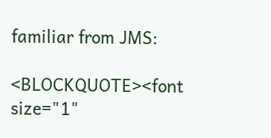familiar from JMS:

<BLOCKQUOTE><font size="1"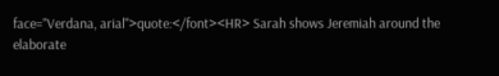face="Verdana, arial">quote:</font><HR> Sarah shows Jeremiah around the elaborate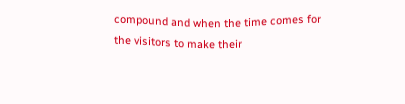compound and when the time comes for the visitors to make their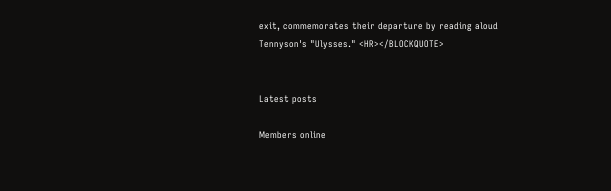exit, commemorates their departure by reading aloud Tennyson's "Ulysses." <HR></BLOCKQUOTE>


Latest posts

Members online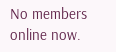No members online now.